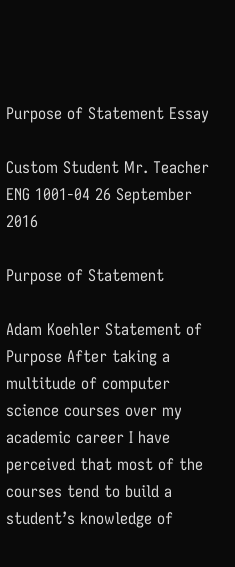Purpose of Statement Essay

Custom Student Mr. Teacher ENG 1001-04 26 September 2016

Purpose of Statement

Adam Koehler Statement of Purpose After taking a multitude of computer science courses over my academic career I have perceived that most of the courses tend to build a student’s knowledge of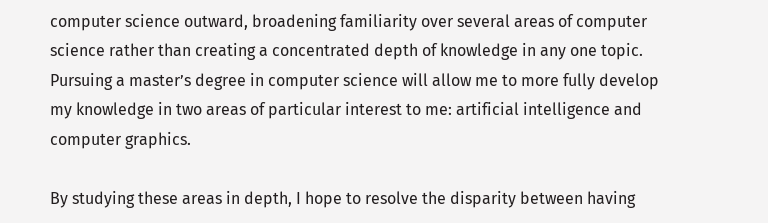computer science outward, broadening familiarity over several areas of computer science rather than creating a concentrated depth of knowledge in any one topic. Pursuing a master’s degree in computer science will allow me to more fully develop my knowledge in two areas of particular interest to me: artificial intelligence and computer graphics.

By studying these areas in depth, I hope to resolve the disparity between having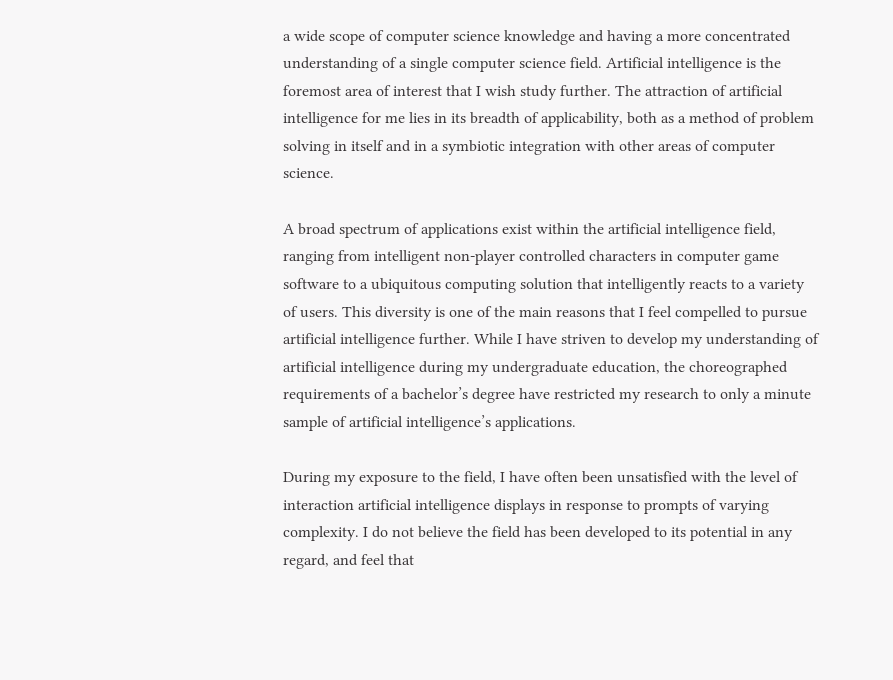a wide scope of computer science knowledge and having a more concentrated understanding of a single computer science field. Artificial intelligence is the foremost area of interest that I wish study further. The attraction of artificial intelligence for me lies in its breadth of applicability, both as a method of problem solving in itself and in a symbiotic integration with other areas of computer science.

A broad spectrum of applications exist within the artificial intelligence field, ranging from intelligent non-player controlled characters in computer game software to a ubiquitous computing solution that intelligently reacts to a variety of users. This diversity is one of the main reasons that I feel compelled to pursue artificial intelligence further. While I have striven to develop my understanding of artificial intelligence during my undergraduate education, the choreographed requirements of a bachelor’s degree have restricted my research to only a minute sample of artificial intelligence’s applications.

During my exposure to the field, I have often been unsatisfied with the level of interaction artificial intelligence displays in response to prompts of varying complexity. I do not believe the field has been developed to its potential in any regard, and feel that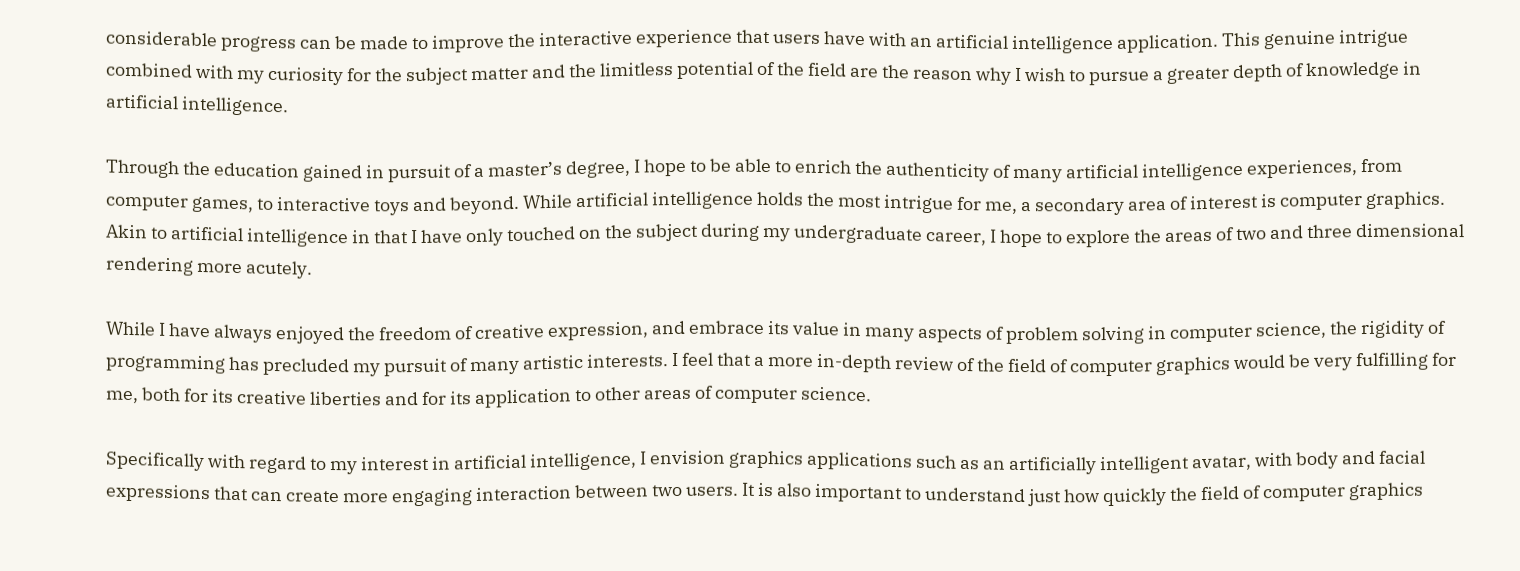considerable progress can be made to improve the interactive experience that users have with an artificial intelligence application. This genuine intrigue combined with my curiosity for the subject matter and the limitless potential of the field are the reason why I wish to pursue a greater depth of knowledge in artificial intelligence.

Through the education gained in pursuit of a master’s degree, I hope to be able to enrich the authenticity of many artificial intelligence experiences, from computer games, to interactive toys and beyond. While artificial intelligence holds the most intrigue for me, a secondary area of interest is computer graphics. Akin to artificial intelligence in that I have only touched on the subject during my undergraduate career, I hope to explore the areas of two and three dimensional rendering more acutely.

While I have always enjoyed the freedom of creative expression, and embrace its value in many aspects of problem solving in computer science, the rigidity of programming has precluded my pursuit of many artistic interests. I feel that a more in-depth review of the field of computer graphics would be very fulfilling for me, both for its creative liberties and for its application to other areas of computer science.

Specifically with regard to my interest in artificial intelligence, I envision graphics applications such as an artificially intelligent avatar, with body and facial expressions that can create more engaging interaction between two users. It is also important to understand just how quickly the field of computer graphics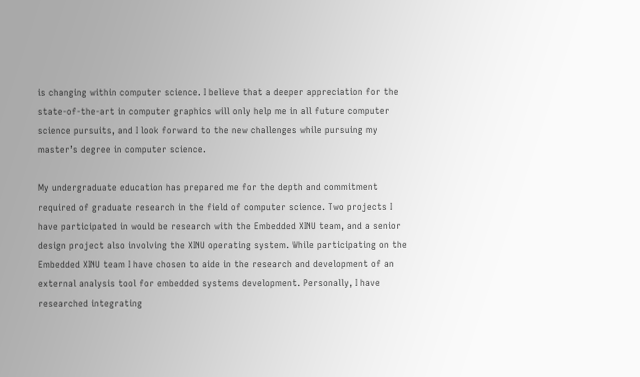is changing within computer science. I believe that a deeper appreciation for the state-of-the-art in computer graphics will only help me in all future computer science pursuits, and I look forward to the new challenges while pursuing my master’s degree in computer science.

My undergraduate education has prepared me for the depth and commitment required of graduate research in the field of computer science. Two projects I have participated in would be research with the Embedded XINU team, and a senior design project also involving the XINU operating system. While participating on the Embedded XINU team I have chosen to aide in the research and development of an external analysis tool for embedded systems development. Personally, I have researched integrating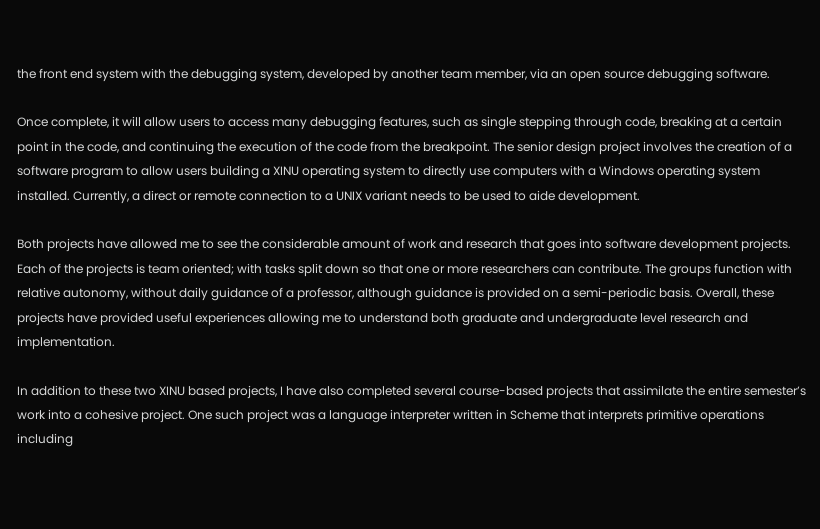the front end system with the debugging system, developed by another team member, via an open source debugging software.

Once complete, it will allow users to access many debugging features, such as single stepping through code, breaking at a certain point in the code, and continuing the execution of the code from the breakpoint. The senior design project involves the creation of a software program to allow users building a XINU operating system to directly use computers with a Windows operating system installed. Currently, a direct or remote connection to a UNIX variant needs to be used to aide development.

Both projects have allowed me to see the considerable amount of work and research that goes into software development projects. Each of the projects is team oriented; with tasks split down so that one or more researchers can contribute. The groups function with relative autonomy, without daily guidance of a professor, although guidance is provided on a semi-periodic basis. Overall, these projects have provided useful experiences allowing me to understand both graduate and undergraduate level research and implementation.

In addition to these two XINU based projects, I have also completed several course-based projects that assimilate the entire semester’s work into a cohesive project. One such project was a language interpreter written in Scheme that interprets primitive operations including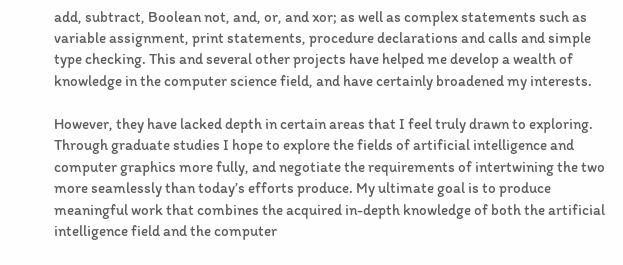add, subtract, Boolean not, and, or, and xor; as well as complex statements such as variable assignment, print statements, procedure declarations and calls and simple type checking. This and several other projects have helped me develop a wealth of knowledge in the computer science field, and have certainly broadened my interests.

However, they have lacked depth in certain areas that I feel truly drawn to exploring. Through graduate studies I hope to explore the fields of artificial intelligence and computer graphics more fully, and negotiate the requirements of intertwining the two more seamlessly than today’s efforts produce. My ultimate goal is to produce meaningful work that combines the acquired in-depth knowledge of both the artificial intelligence field and the computer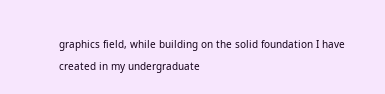graphics field, while building on the solid foundation I have created in my undergraduate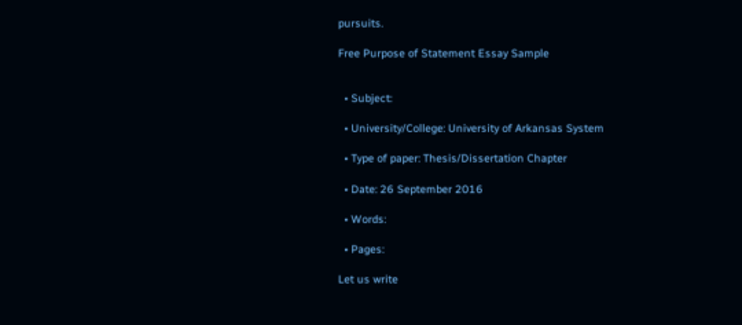pursuits.

Free Purpose of Statement Essay Sample


  • Subject:

  • University/College: University of Arkansas System

  • Type of paper: Thesis/Dissertation Chapter

  • Date: 26 September 2016

  • Words:

  • Pages:

Let us write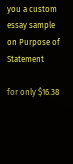you a custom essay sample on Purpose of Statement

for only $16.38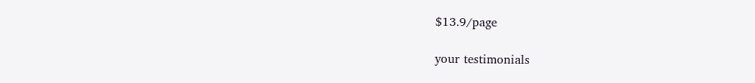$13.9/page

your testimonials